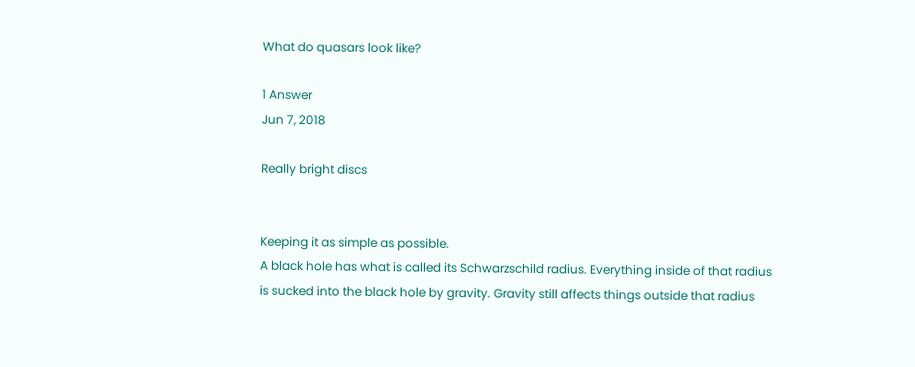What do quasars look like?

1 Answer
Jun 7, 2018

Really bright discs


Keeping it as simple as possible.
A black hole has what is called its Schwarzschild radius. Everything inside of that radius is sucked into the black hole by gravity. Gravity still affects things outside that radius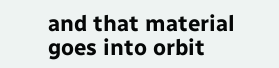and that material goes into orbit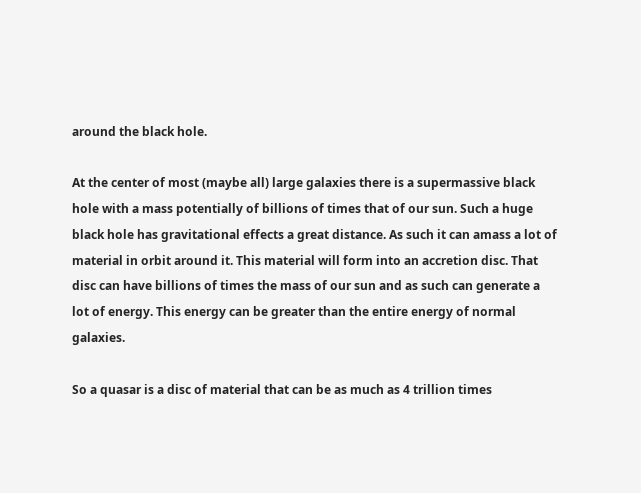around the black hole.

At the center of most (maybe all) large galaxies there is a supermassive black hole with a mass potentially of billions of times that of our sun. Such a huge black hole has gravitational effects a great distance. As such it can amass a lot of material in orbit around it. This material will form into an accretion disc. That disc can have billions of times the mass of our sun and as such can generate a lot of energy. This energy can be greater than the entire energy of normal galaxies.

So a quasar is a disc of material that can be as much as 4 trillion times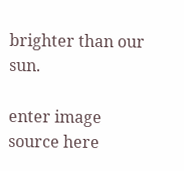brighter than our sun.

enter image source here